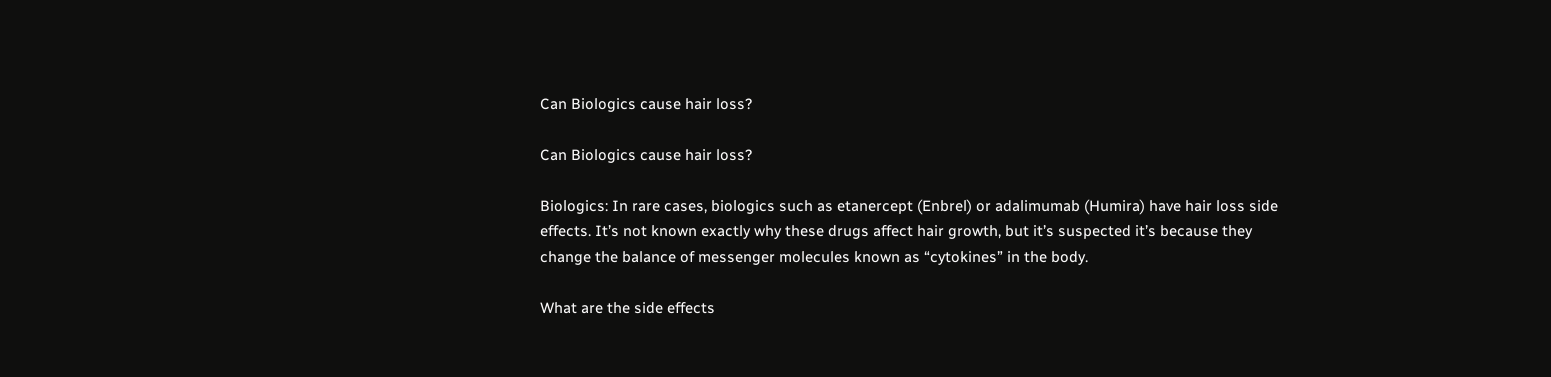Can Biologics cause hair loss?

Can Biologics cause hair loss?

Biologics: In rare cases, biologics such as etanercept (Enbrel) or adalimumab (Humira) have hair loss side effects. It’s not known exactly why these drugs affect hair growth, but it’s suspected it’s because they change the balance of messenger molecules known as “cytokines” in the body.

What are the side effects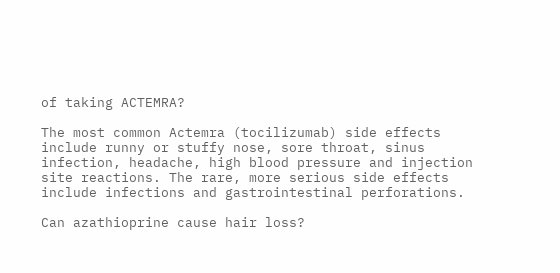of taking ACTEMRA?

The most common Actemra (tocilizumab) side effects include runny or stuffy nose, sore throat, sinus infection, headache, high blood pressure and injection site reactions. The rare, more serious side effects include infections and gastrointestinal perforations.

Can azathioprine cause hair loss?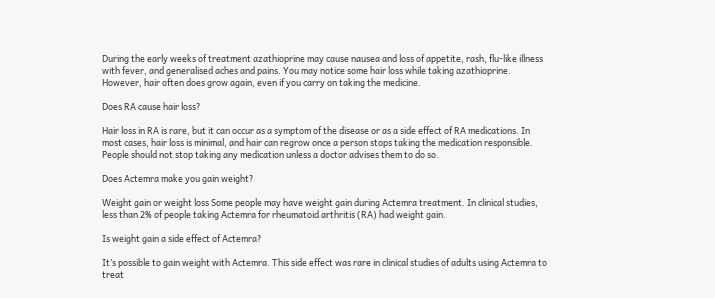During the early weeks of treatment azathioprine may cause nausea and loss of appetite, rash, flu-like illness with fever, and generalised aches and pains. You may notice some hair loss while taking azathioprine. However, hair often does grow again, even if you carry on taking the medicine.

Does RA cause hair loss?

Hair loss in RA is rare, but it can occur as a symptom of the disease or as a side effect of RA medications. In most cases, hair loss is minimal, and hair can regrow once a person stops taking the medication responsible. People should not stop taking any medication unless a doctor advises them to do so.

Does Actemra make you gain weight?

Weight gain or weight loss Some people may have weight gain during Actemra treatment. In clinical studies, less than 2% of people taking Actemra for rheumatoid arthritis (RA) had weight gain.

Is weight gain a side effect of Actemra?

It’s possible to gain weight with Actemra. This side effect was rare in clinical studies of adults using Actemra to treat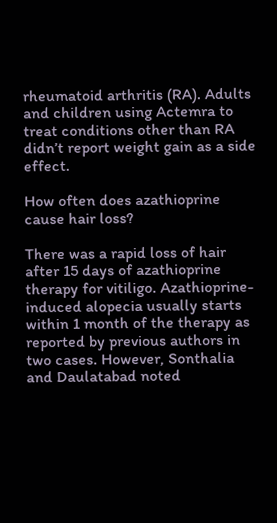rheumatoid arthritis (RA). Adults and children using Actemra to treat conditions other than RA didn’t report weight gain as a side effect.

How often does azathioprine cause hair loss?

There was a rapid loss of hair after 15 days of azathioprine therapy for vitiligo. Azathioprine-induced alopecia usually starts within 1 month of the therapy as reported by previous authors in two cases. However, Sonthalia and Daulatabad noted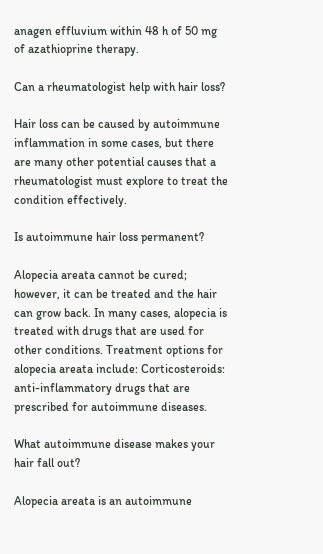anagen effluvium within 48 h of 50 mg of azathioprine therapy.

Can a rheumatologist help with hair loss?

Hair loss can be caused by autoimmune inflammation in some cases, but there are many other potential causes that a rheumatologist must explore to treat the condition effectively.

Is autoimmune hair loss permanent?

Alopecia areata cannot be cured; however, it can be treated and the hair can grow back. In many cases, alopecia is treated with drugs that are used for other conditions. Treatment options for alopecia areata include: Corticosteroids: anti-inflammatory drugs that are prescribed for autoimmune diseases.

What autoimmune disease makes your hair fall out?

Alopecia areata is an autoimmune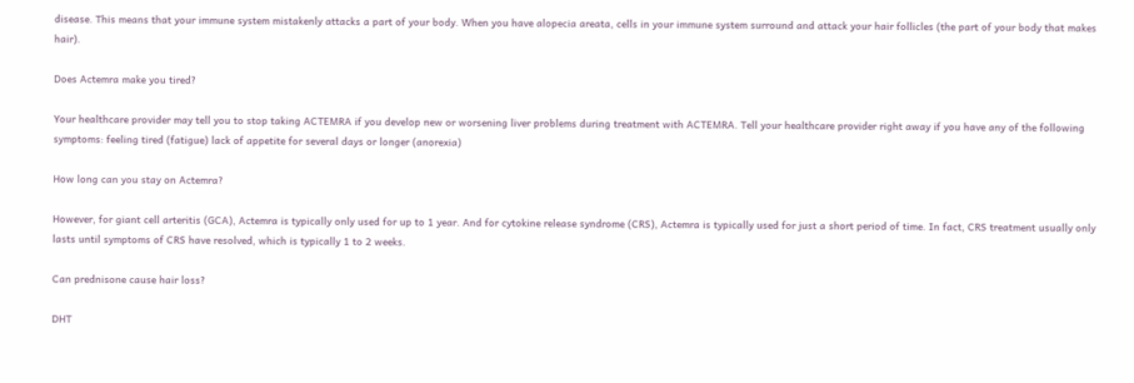disease. This means that your immune system mistakenly attacks a part of your body. When you have alopecia areata, cells in your immune system surround and attack your hair follicles (the part of your body that makes hair).

Does Actemra make you tired?

Your healthcare provider may tell you to stop taking ACTEMRA if you develop new or worsening liver problems during treatment with ACTEMRA. Tell your healthcare provider right away if you have any of the following symptoms: feeling tired (fatigue) lack of appetite for several days or longer (anorexia)

How long can you stay on Actemra?

However, for giant cell arteritis (GCA), Actemra is typically only used for up to 1 year. And for cytokine release syndrome (CRS), Actemra is typically used for just a short period of time. In fact, CRS treatment usually only lasts until symptoms of CRS have resolved, which is typically 1 to 2 weeks.

Can prednisone cause hair loss?

DHT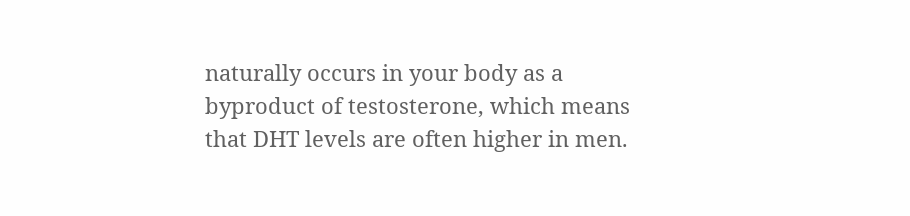naturally occurs in your body as a byproduct of testosterone, which means that DHT levels are often higher in men.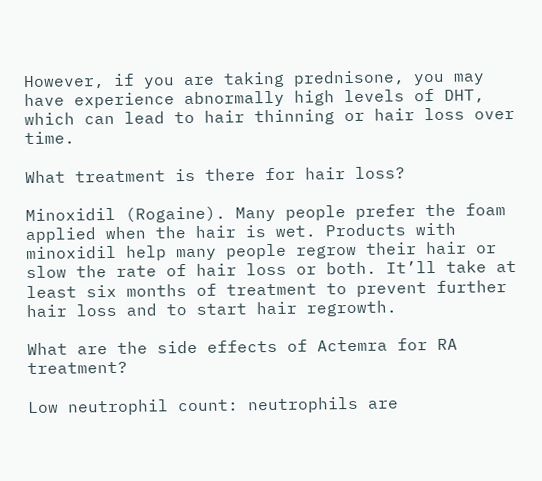However, if you are taking prednisone, you may have experience abnormally high levels of DHT, which can lead to hair thinning or hair loss over time.

What treatment is there for hair loss?

Minoxidil (Rogaine). Many people prefer the foam applied when the hair is wet. Products with minoxidil help many people regrow their hair or slow the rate of hair loss or both. It’ll take at least six months of treatment to prevent further hair loss and to start hair regrowth.

What are the side effects of Actemra for RA treatment?

Low neutrophil count: neutrophils are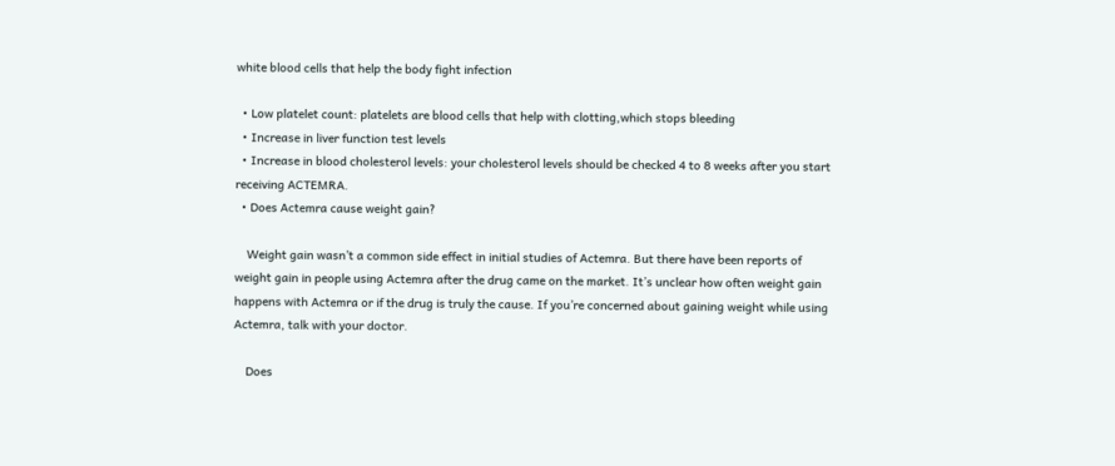white blood cells that help the body fight infection

  • Low platelet count: platelets are blood cells that help with clotting,which stops bleeding
  • Increase in liver function test levels
  • Increase in blood cholesterol levels: your cholesterol levels should be checked 4 to 8 weeks after you start receiving ACTEMRA.
  • Does Actemra cause weight gain?

    Weight gain wasn’t a common side effect in initial studies of Actemra. But there have been reports of weight gain in people using Actemra after the drug came on the market. It’s unclear how often weight gain happens with Actemra or if the drug is truly the cause. If you’re concerned about gaining weight while using Actemra, talk with your doctor.

    Does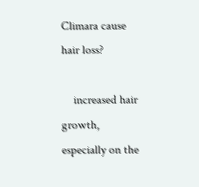Climara cause hair loss?

    increased hair growth, especially on the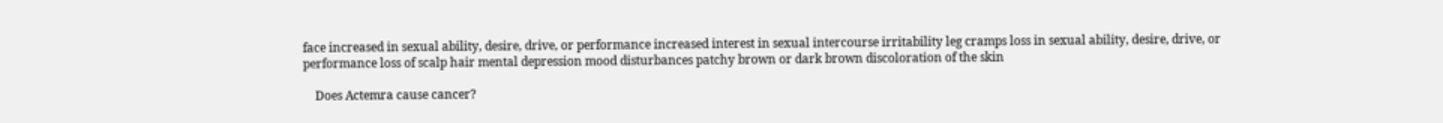face increased in sexual ability, desire, drive, or performance increased interest in sexual intercourse irritability leg cramps loss in sexual ability, desire, drive, or performance loss of scalp hair mental depression mood disturbances patchy brown or dark brown discoloration of the skin

    Does Actemra cause cancer?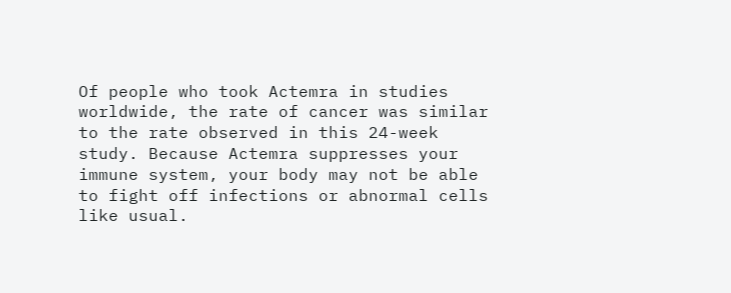Of people who took Actemra in studies worldwide, the rate of cancer was similar to the rate observed in this 24-week study. Because Actemra suppresses your immune system, your body may not be able to fight off infections or abnormal cells like usual.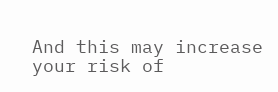And this may increase your risk of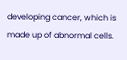developing cancer, which is made up of abnormal cells.